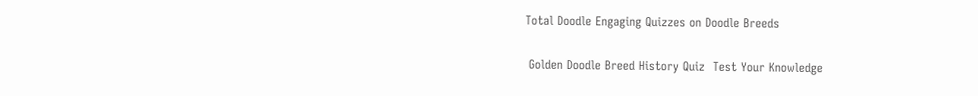Total Doodle Engaging Quizzes on Doodle Breeds

 Golden Doodle Breed History Quiz  Test Your Knowledge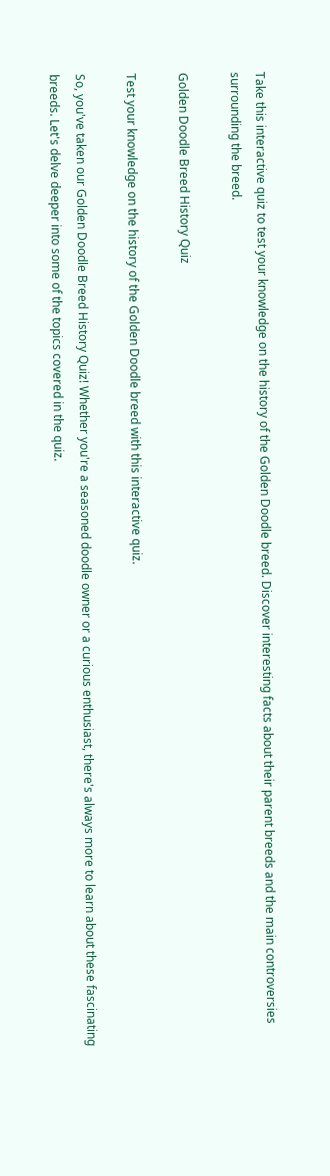Take this interactive quiz to test your knowledge on the history of the Golden Doodle breed. Discover interesting facts about their parent breeds and the main controversies surrounding the breed.

Golden Doodle Breed History Quiz

Test your knowledge on the history of the Golden Doodle breed with this interactive quiz.

So, you've taken our Golden Doodle Breed History Quiz! Whether you're a seasoned doodle owner or a curious enthusiast, there's always more to learn about these fascinating breeds. Let's delve deeper into some of the topics covered in the quiz.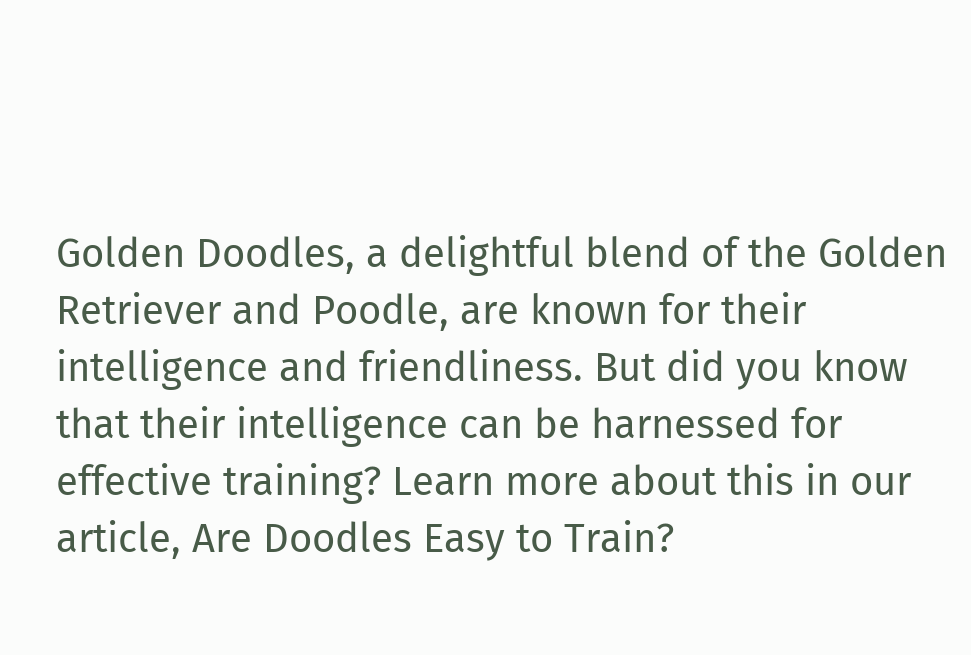Golden Doodles, a delightful blend of the Golden Retriever and Poodle, are known for their intelligence and friendliness. But did you know that their intelligence can be harnessed for effective training? Learn more about this in our article, Are Doodles Easy to Train?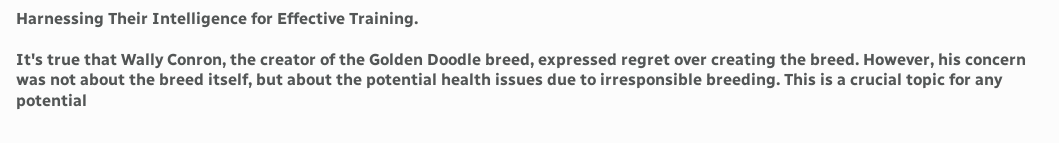Harnessing Their Intelligence for Effective Training.

It's true that Wally Conron, the creator of the Golden Doodle breed, expressed regret over creating the breed. However, his concern was not about the breed itself, but about the potential health issues due to irresponsible breeding. This is a crucial topic for any potential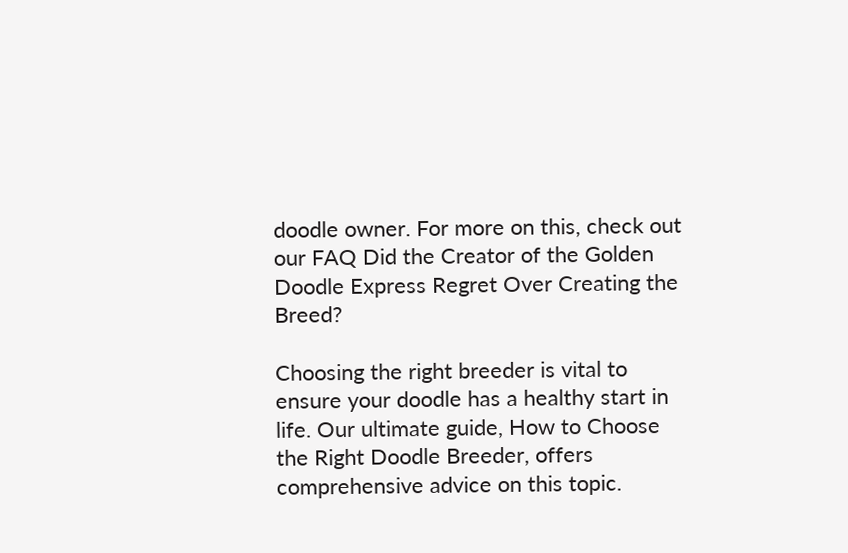doodle owner. For more on this, check out our FAQ Did the Creator of the Golden Doodle Express Regret Over Creating the Breed?

Choosing the right breeder is vital to ensure your doodle has a healthy start in life. Our ultimate guide, How to Choose the Right Doodle Breeder, offers comprehensive advice on this topic.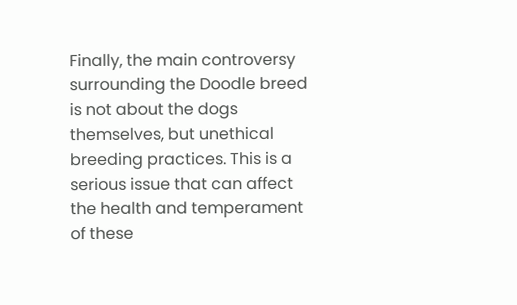Finally, the main controversy surrounding the Doodle breed is not about the dogs themselves, but unethical breeding practices. This is a serious issue that can affect the health and temperament of these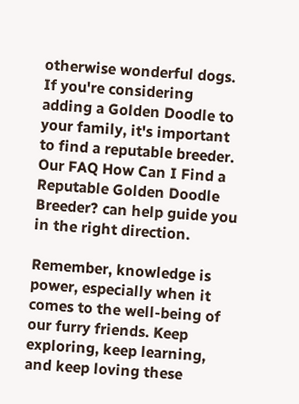otherwise wonderful dogs. If you're considering adding a Golden Doodle to your family, it's important to find a reputable breeder. Our FAQ How Can I Find a Reputable Golden Doodle Breeder? can help guide you in the right direction.

Remember, knowledge is power, especially when it comes to the well-being of our furry friends. Keep exploring, keep learning, and keep loving these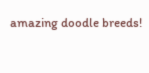amazing doodle breeds!